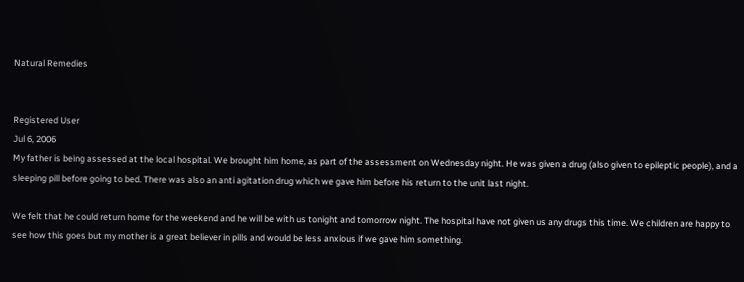Natural Remedies


Registered User
Jul 6, 2006
My father is being assessed at the local hospital. We brought him home, as part of the assessment on Wednesday night. He was given a drug (also given to epileptic people), and a sleeping pill before going to bed. There was also an anti agitation drug which we gave him before his return to the unit last night.

We felt that he could return home for the weekend and he will be with us tonight and tomorrow night. The hospital have not given us any drugs this time. We children are happy to see how this goes but my mother is a great believer in pills and would be less anxious if we gave him something.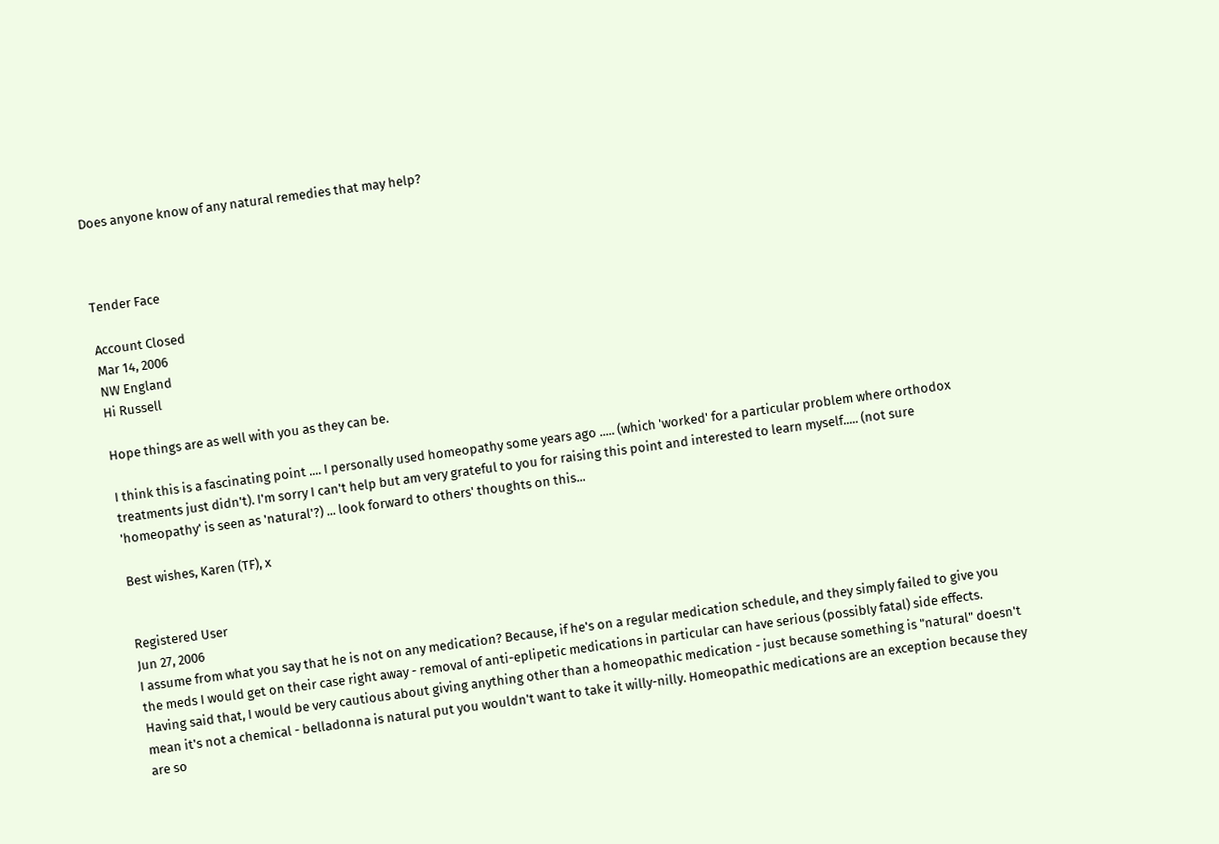Does anyone know of any natural remedies that may help?



Tender Face

Account Closed
Mar 14, 2006
NW England
Hi Russell

Hope things are as well with you as they can be.

I think this is a fascinating point .... I personally used homeopathy some years ago ..... (which 'worked' for a particular problem where orthodox treatments just didn't). I'm sorry I can't help but am very grateful to you for raising this point and interested to learn myself..... (not sure 'homeopathy' is seen as 'natural'?) ... look forward to others' thoughts on this...

Best wishes, Karen (TF), x


Registered User
Jun 27, 2006
I assume from what you say that he is not on any medication? Because, if he's on a regular medication schedule, and they simply failed to give you the meds I would get on their case right away - removal of anti-eplipetic medications in particular can have serious (possibly fatal) side effects. Having said that, I would be very cautious about giving anything other than a homeopathic medication - just because something is "natural" doesn't mean it's not a chemical - belladonna is natural put you wouldn't want to take it willy-nilly. Homeopathic medications are an exception because they are so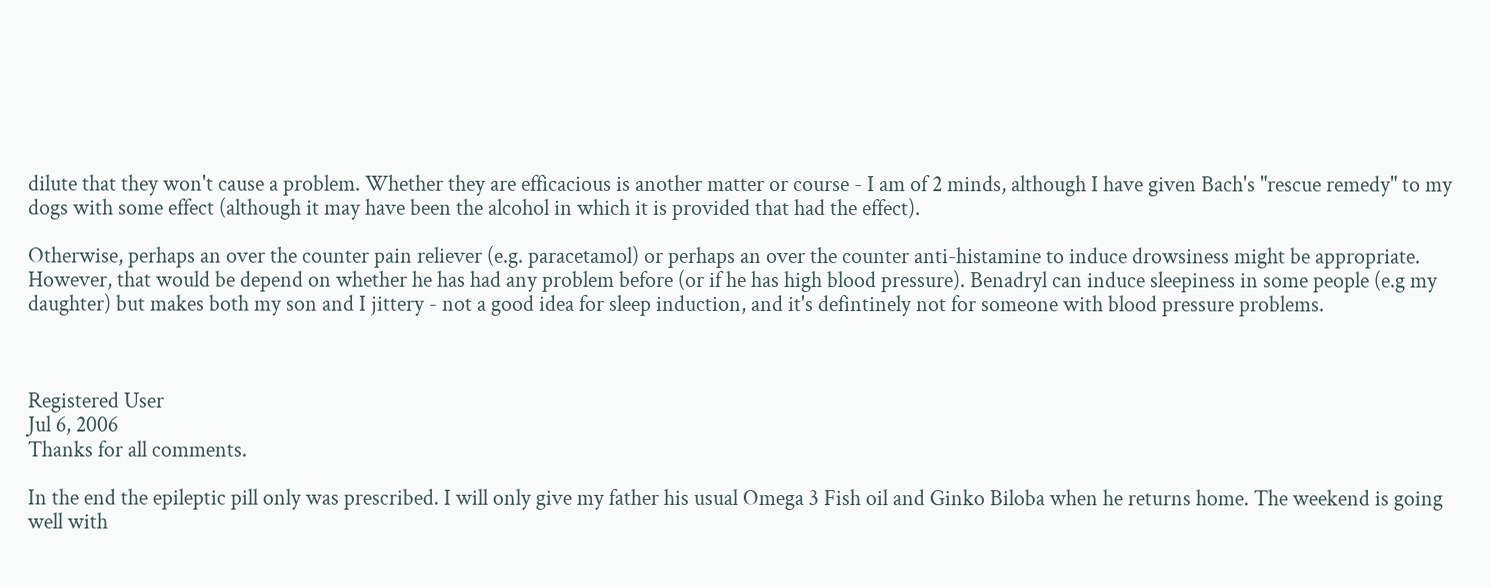dilute that they won't cause a problem. Whether they are efficacious is another matter or course - I am of 2 minds, although I have given Bach's "rescue remedy" to my dogs with some effect (although it may have been the alcohol in which it is provided that had the effect).

Otherwise, perhaps an over the counter pain reliever (e.g. paracetamol) or perhaps an over the counter anti-histamine to induce drowsiness might be appropriate. However, that would be depend on whether he has had any problem before (or if he has high blood pressure). Benadryl can induce sleepiness in some people (e.g my daughter) but makes both my son and I jittery - not a good idea for sleep induction, and it's defintinely not for someone with blood pressure problems.



Registered User
Jul 6, 2006
Thanks for all comments.

In the end the epileptic pill only was prescribed. I will only give my father his usual Omega 3 Fish oil and Ginko Biloba when he returns home. The weekend is going well with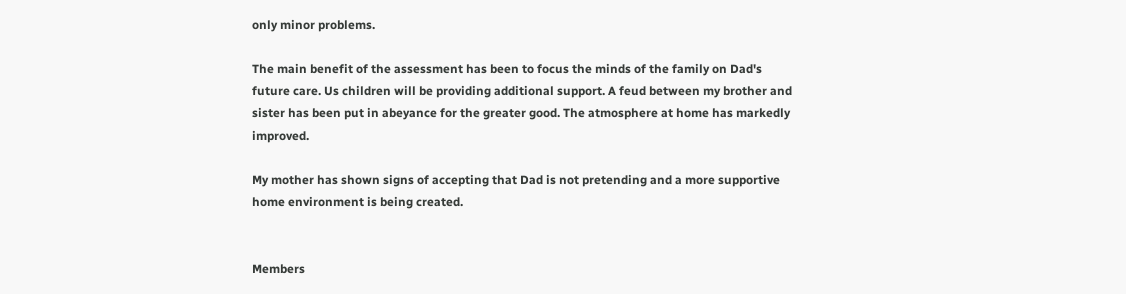only minor problems.

The main benefit of the assessment has been to focus the minds of the family on Dad's future care. Us children will be providing additional support. A feud between my brother and sister has been put in abeyance for the greater good. The atmosphere at home has markedly improved.

My mother has shown signs of accepting that Dad is not pretending and a more supportive home environment is being created.


Members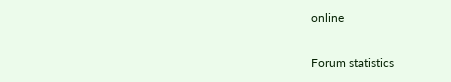online

Forum statistics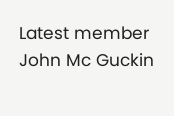Latest member
John Mc Guckin